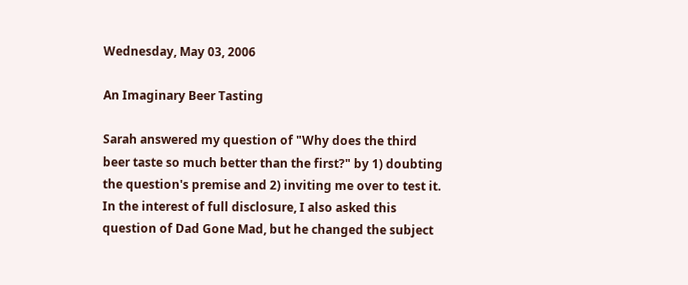Wednesday, May 03, 2006

An Imaginary Beer Tasting

Sarah answered my question of "Why does the third beer taste so much better than the first?" by 1) doubting the question's premise and 2) inviting me over to test it. In the interest of full disclosure, I also asked this question of Dad Gone Mad, but he changed the subject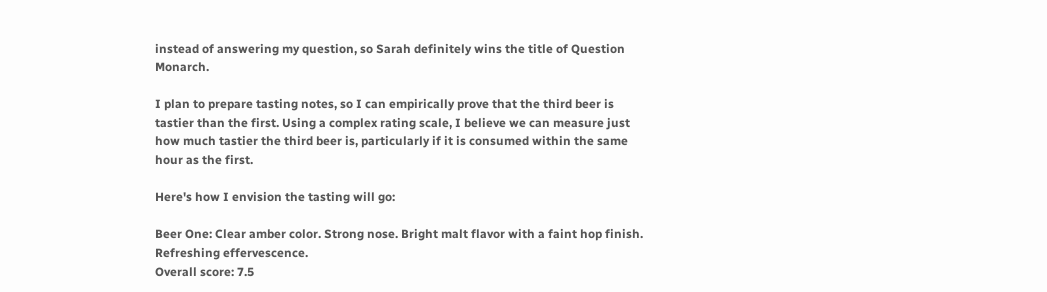instead of answering my question, so Sarah definitely wins the title of Question Monarch.

I plan to prepare tasting notes, so I can empirically prove that the third beer is tastier than the first. Using a complex rating scale, I believe we can measure just how much tastier the third beer is, particularly if it is consumed within the same hour as the first.

Here's how I envision the tasting will go:

Beer One: Clear amber color. Strong nose. Bright malt flavor with a faint hop finish. Refreshing effervescence.
Overall score: 7.5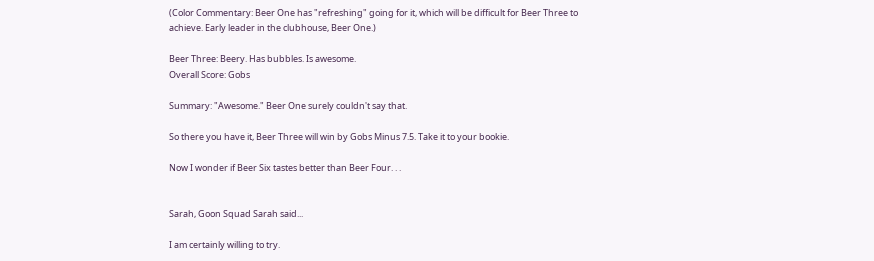(Color Commentary: Beer One has "refreshing" going for it, which will be difficult for Beer Three to achieve. Early leader in the clubhouse, Beer One.)

Beer Three: Beery. Has bubbles. Is awesome.
Overall Score: Gobs

Summary: "Awesome." Beer One surely couldn't say that.

So there you have it, Beer Three will win by Gobs Minus 7.5. Take it to your bookie.

Now I wonder if Beer Six tastes better than Beer Four. . .


Sarah, Goon Squad Sarah said...

I am certainly willing to try.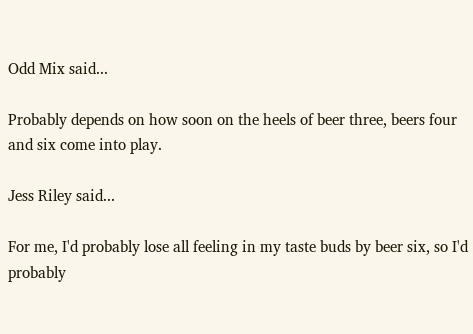Odd Mix said...

Probably depends on how soon on the heels of beer three, beers four and six come into play.

Jess Riley said...

For me, I'd probably lose all feeling in my taste buds by beer six, so I'd probably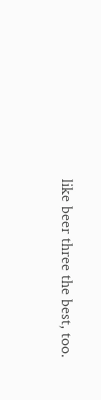like beer three the best, too.